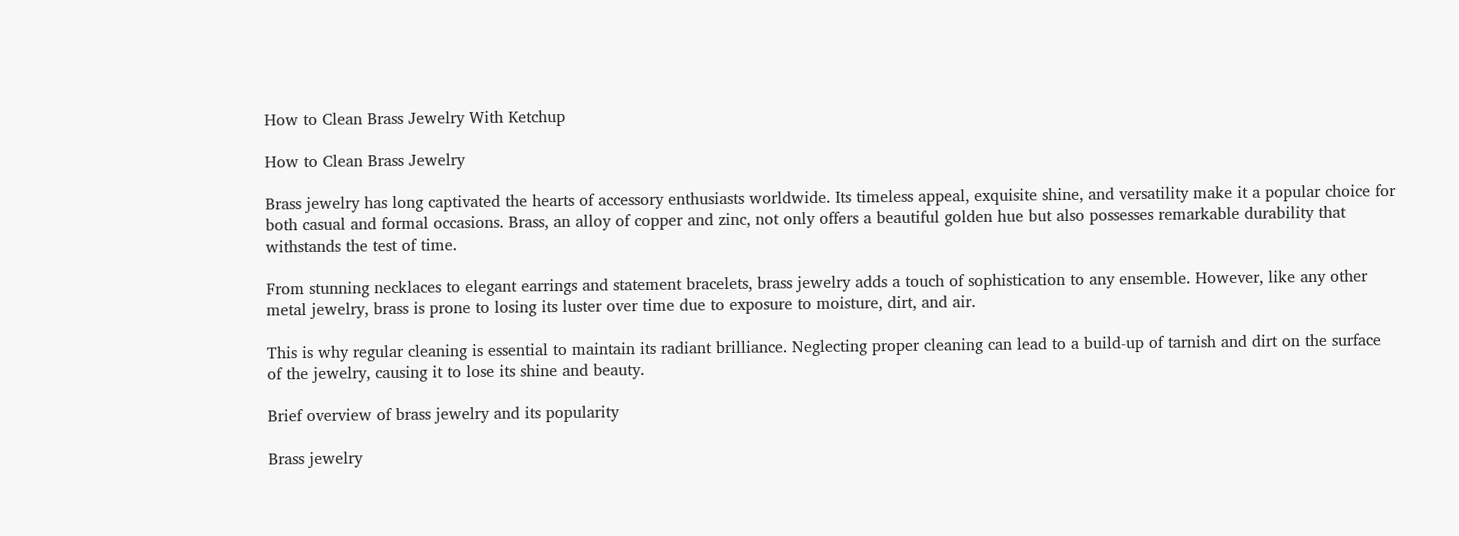How to Clean Brass Jewelry With Ketchup

How to Clean Brass Jewelry

Brass jewelry has long captivated the hearts of accessory enthusiasts worldwide. Its timeless appeal, exquisite shine, and versatility make it a popular choice for both casual and formal occasions. Brass, an alloy of copper and zinc, not only offers a beautiful golden hue but also possesses remarkable durability that withstands the test of time.

From stunning necklaces to elegant earrings and statement bracelets, brass jewelry adds a touch of sophistication to any ensemble. However, like any other metal jewelry, brass is prone to losing its luster over time due to exposure to moisture, dirt, and air.

This is why regular cleaning is essential to maintain its radiant brilliance. Neglecting proper cleaning can lead to a build-up of tarnish and dirt on the surface of the jewelry, causing it to lose its shine and beauty.

Brief overview of brass jewelry and its popularity

Brass jewelry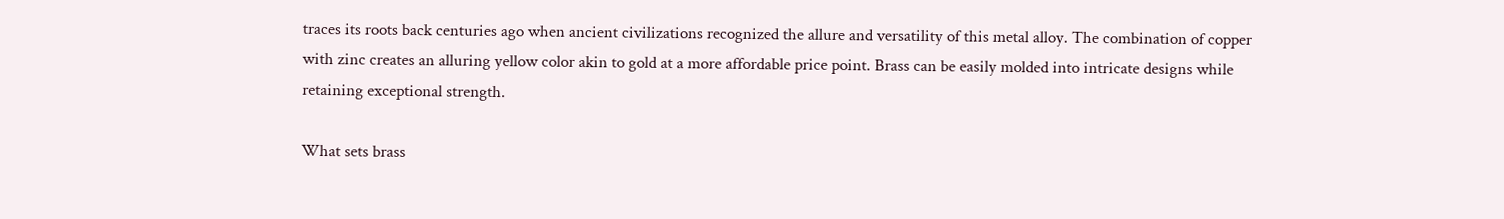traces its roots back centuries ago when ancient civilizations recognized the allure and versatility of this metal alloy. The combination of copper with zinc creates an alluring yellow color akin to gold at a more affordable price point. Brass can be easily molded into intricate designs while retaining exceptional strength.

What sets brass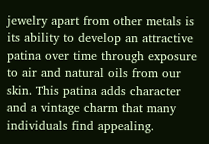jewelry apart from other metals is its ability to develop an attractive patina over time through exposure to air and natural oils from our skin. This patina adds character and a vintage charm that many individuals find appealing.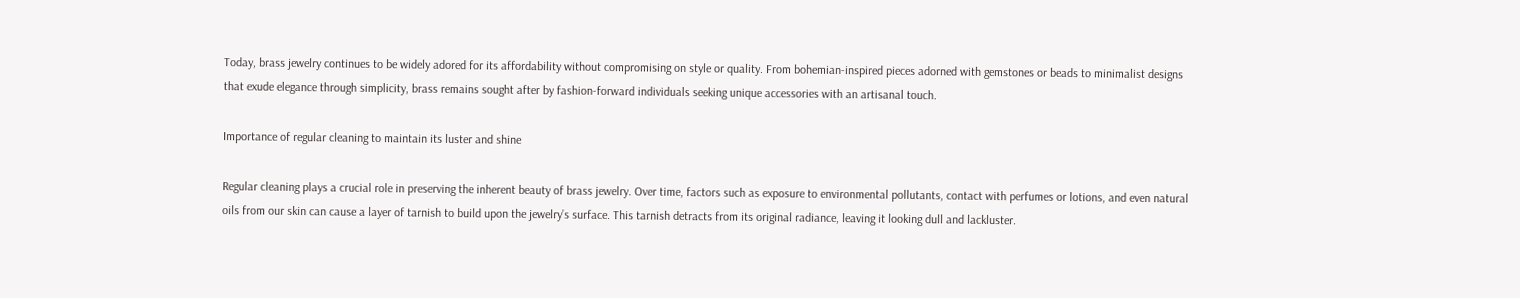Today, brass jewelry continues to be widely adored for its affordability without compromising on style or quality. From bohemian-inspired pieces adorned with gemstones or beads to minimalist designs that exude elegance through simplicity, brass remains sought after by fashion-forward individuals seeking unique accessories with an artisanal touch.

Importance of regular cleaning to maintain its luster and shine

Regular cleaning plays a crucial role in preserving the inherent beauty of brass jewelry. Over time, factors such as exposure to environmental pollutants, contact with perfumes or lotions, and even natural oils from our skin can cause a layer of tarnish to build upon the jewelry’s surface. This tarnish detracts from its original radiance, leaving it looking dull and lackluster.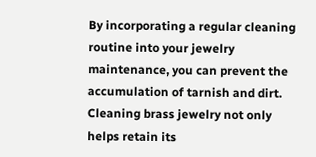By incorporating a regular cleaning routine into your jewelry maintenance, you can prevent the accumulation of tarnish and dirt. Cleaning brass jewelry not only helps retain its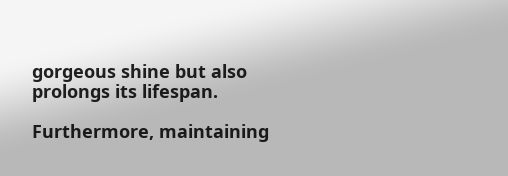gorgeous shine but also prolongs its lifespan.

Furthermore, maintaining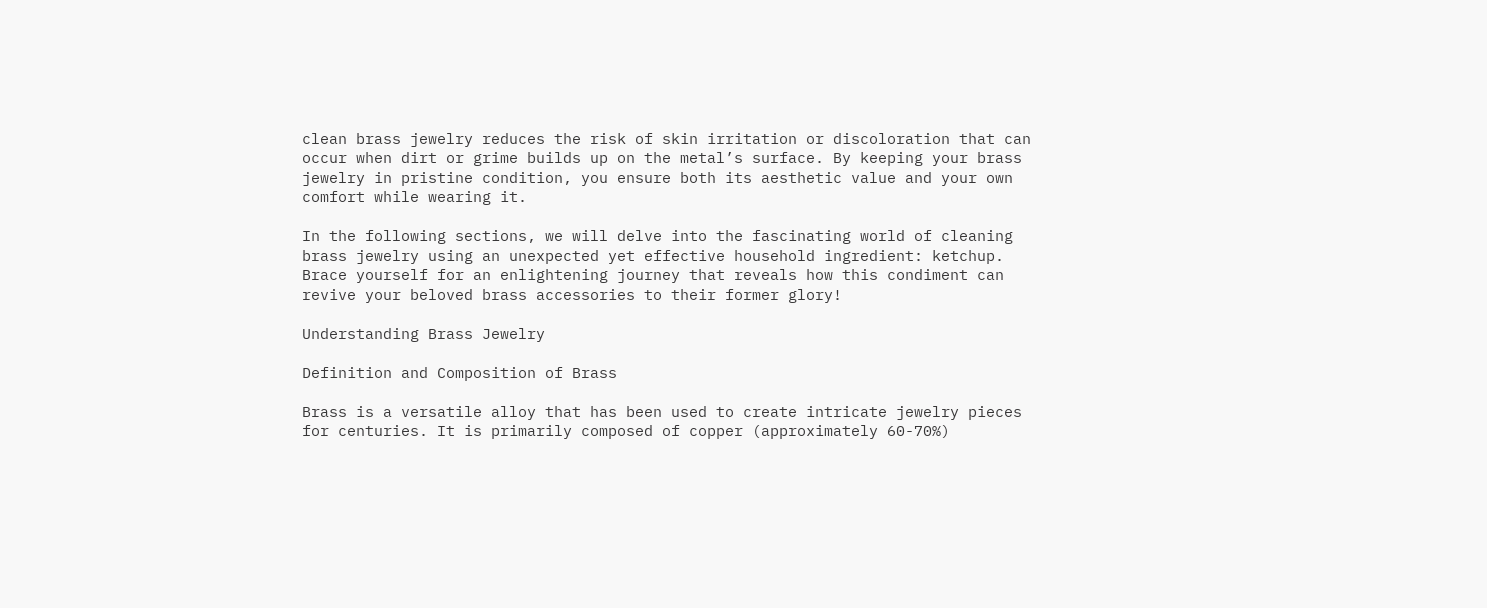clean brass jewelry reduces the risk of skin irritation or discoloration that can occur when dirt or grime builds up on the metal’s surface. By keeping your brass jewelry in pristine condition, you ensure both its aesthetic value and your own comfort while wearing it.

In the following sections, we will delve into the fascinating world of cleaning brass jewelry using an unexpected yet effective household ingredient: ketchup. Brace yourself for an enlightening journey that reveals how this condiment can revive your beloved brass accessories to their former glory!

Understanding Brass Jewelry

Definition and Composition of Brass

Brass is a versatile alloy that has been used to create intricate jewelry pieces for centuries. It is primarily composed of copper (approximately 60-70%)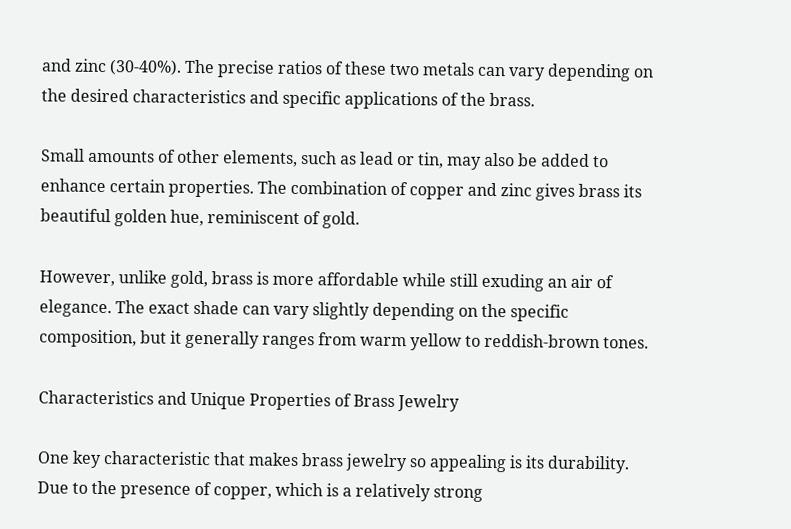and zinc (30-40%). The precise ratios of these two metals can vary depending on the desired characteristics and specific applications of the brass.

Small amounts of other elements, such as lead or tin, may also be added to enhance certain properties. The combination of copper and zinc gives brass its beautiful golden hue, reminiscent of gold.

However, unlike gold, brass is more affordable while still exuding an air of elegance. The exact shade can vary slightly depending on the specific composition, but it generally ranges from warm yellow to reddish-brown tones.

Characteristics and Unique Properties of Brass Jewelry

One key characteristic that makes brass jewelry so appealing is its durability. Due to the presence of copper, which is a relatively strong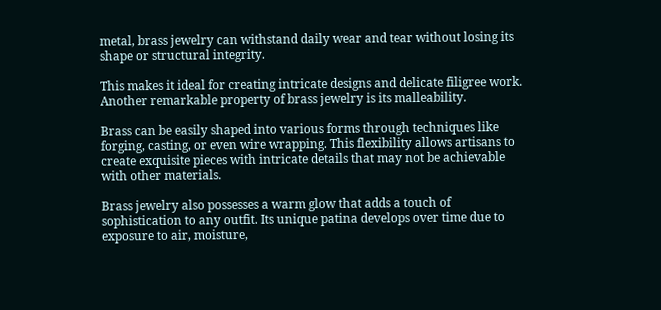metal, brass jewelry can withstand daily wear and tear without losing its shape or structural integrity.

This makes it ideal for creating intricate designs and delicate filigree work. Another remarkable property of brass jewelry is its malleability.

Brass can be easily shaped into various forms through techniques like forging, casting, or even wire wrapping. This flexibility allows artisans to create exquisite pieces with intricate details that may not be achievable with other materials.

Brass jewelry also possesses a warm glow that adds a touch of sophistication to any outfit. Its unique patina develops over time due to exposure to air, moisture,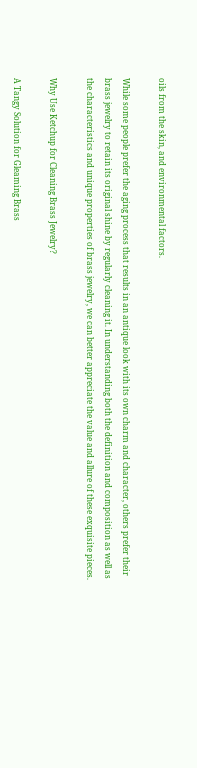oils from the skin, and environmental factors.

While some people prefer the aging process that results in an antique look with its own charm and character, others prefer their brass jewelry to retain its original shine by regularly cleaning it. In understanding both the definition and composition as well as the characteristics and unique properties of brass jewelry, we can better appreciate the value and allure of these exquisite pieces.

Why Use Ketchup for Cleaning Brass Jewelry?

A Tangy Solution for Gleaming Brass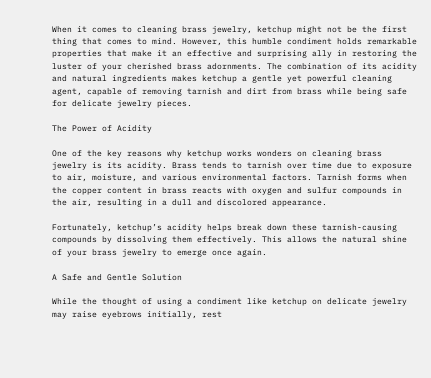When it comes to cleaning brass jewelry, ketchup might not be the first thing that comes to mind. However, this humble condiment holds remarkable properties that make it an effective and surprising ally in restoring the luster of your cherished brass adornments. The combination of its acidity and natural ingredients makes ketchup a gentle yet powerful cleaning agent, capable of removing tarnish and dirt from brass while being safe for delicate jewelry pieces.

The Power of Acidity

One of the key reasons why ketchup works wonders on cleaning brass jewelry is its acidity. Brass tends to tarnish over time due to exposure to air, moisture, and various environmental factors. Tarnish forms when the copper content in brass reacts with oxygen and sulfur compounds in the air, resulting in a dull and discolored appearance.

Fortunately, ketchup’s acidity helps break down these tarnish-causing compounds by dissolving them effectively. This allows the natural shine of your brass jewelry to emerge once again.

A Safe and Gentle Solution

While the thought of using a condiment like ketchup on delicate jewelry may raise eyebrows initially, rest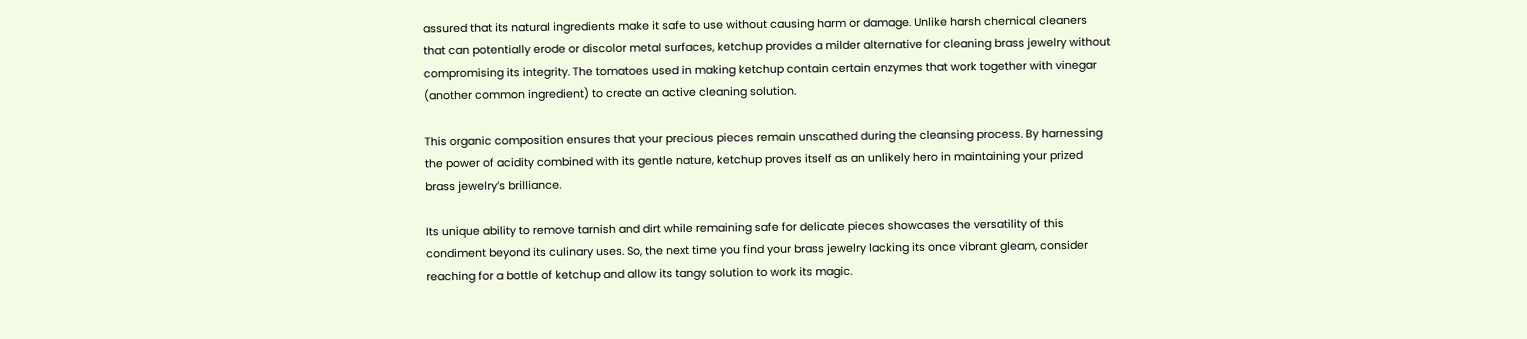assured that its natural ingredients make it safe to use without causing harm or damage. Unlike harsh chemical cleaners that can potentially erode or discolor metal surfaces, ketchup provides a milder alternative for cleaning brass jewelry without compromising its integrity. The tomatoes used in making ketchup contain certain enzymes that work together with vinegar (another common ingredient) to create an active cleaning solution.

This organic composition ensures that your precious pieces remain unscathed during the cleansing process. By harnessing the power of acidity combined with its gentle nature, ketchup proves itself as an unlikely hero in maintaining your prized brass jewelry’s brilliance.

Its unique ability to remove tarnish and dirt while remaining safe for delicate pieces showcases the versatility of this condiment beyond its culinary uses. So, the next time you find your brass jewelry lacking its once vibrant gleam, consider reaching for a bottle of ketchup and allow its tangy solution to work its magic.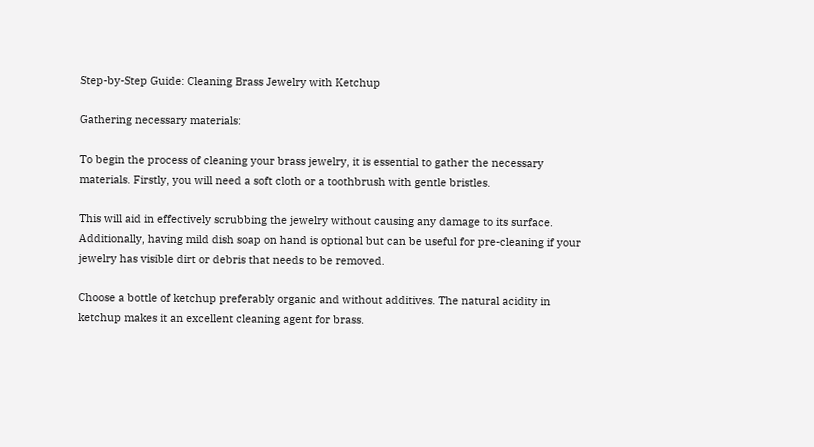Step-by-Step Guide: Cleaning Brass Jewelry with Ketchup

Gathering necessary materials:

To begin the process of cleaning your brass jewelry, it is essential to gather the necessary materials. Firstly, you will need a soft cloth or a toothbrush with gentle bristles.

This will aid in effectively scrubbing the jewelry without causing any damage to its surface. Additionally, having mild dish soap on hand is optional but can be useful for pre-cleaning if your jewelry has visible dirt or debris that needs to be removed.

Choose a bottle of ketchup preferably organic and without additives. The natural acidity in ketchup makes it an excellent cleaning agent for brass.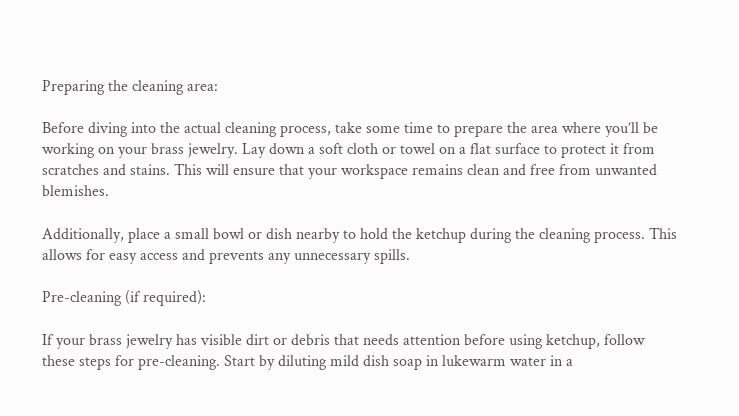Preparing the cleaning area:

Before diving into the actual cleaning process, take some time to prepare the area where you’ll be working on your brass jewelry. Lay down a soft cloth or towel on a flat surface to protect it from scratches and stains. This will ensure that your workspace remains clean and free from unwanted blemishes.

Additionally, place a small bowl or dish nearby to hold the ketchup during the cleaning process. This allows for easy access and prevents any unnecessary spills.

Pre-cleaning (if required):

If your brass jewelry has visible dirt or debris that needs attention before using ketchup, follow these steps for pre-cleaning. Start by diluting mild dish soap in lukewarm water in a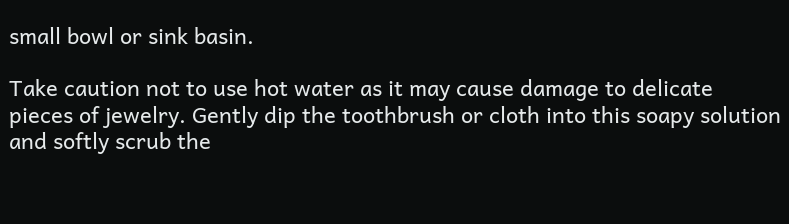small bowl or sink basin.

Take caution not to use hot water as it may cause damage to delicate pieces of jewelry. Gently dip the toothbrush or cloth into this soapy solution and softly scrub the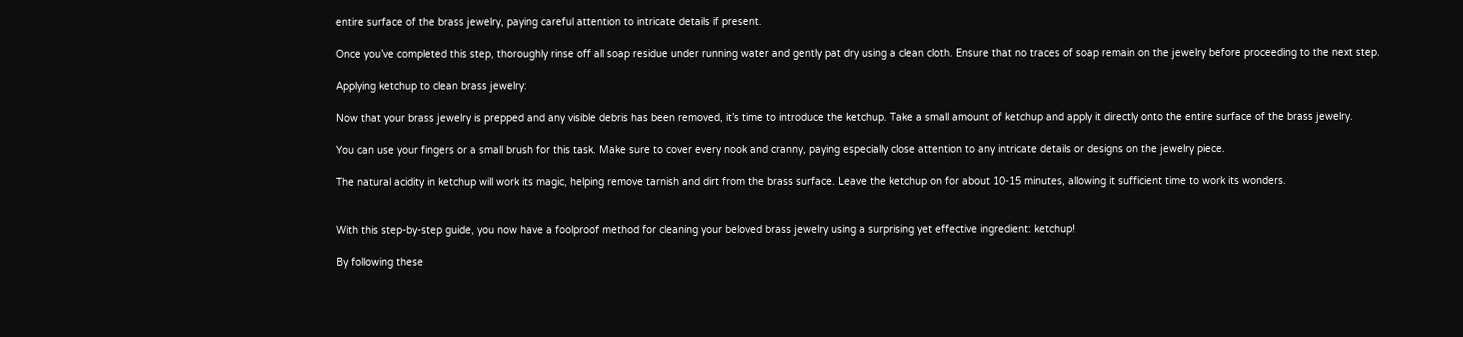entire surface of the brass jewelry, paying careful attention to intricate details if present.

Once you’ve completed this step, thoroughly rinse off all soap residue under running water and gently pat dry using a clean cloth. Ensure that no traces of soap remain on the jewelry before proceeding to the next step.

Applying ketchup to clean brass jewelry:

Now that your brass jewelry is prepped and any visible debris has been removed, it’s time to introduce the ketchup. Take a small amount of ketchup and apply it directly onto the entire surface of the brass jewelry.

You can use your fingers or a small brush for this task. Make sure to cover every nook and cranny, paying especially close attention to any intricate details or designs on the jewelry piece.

The natural acidity in ketchup will work its magic, helping remove tarnish and dirt from the brass surface. Leave the ketchup on for about 10-15 minutes, allowing it sufficient time to work its wonders.


With this step-by-step guide, you now have a foolproof method for cleaning your beloved brass jewelry using a surprising yet effective ingredient: ketchup!

By following these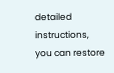detailed instructions, you can restore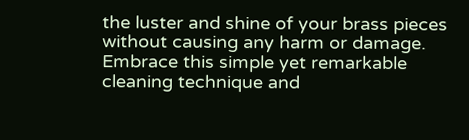the luster and shine of your brass pieces without causing any harm or damage. Embrace this simple yet remarkable cleaning technique and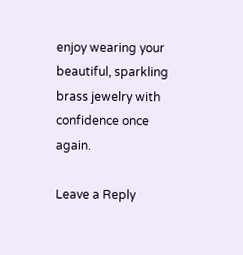enjoy wearing your beautiful, sparkling brass jewelry with confidence once again.

Leave a Reply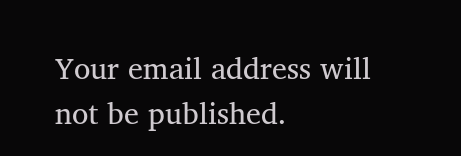Your email address will not be published.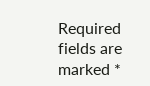Required fields are marked *